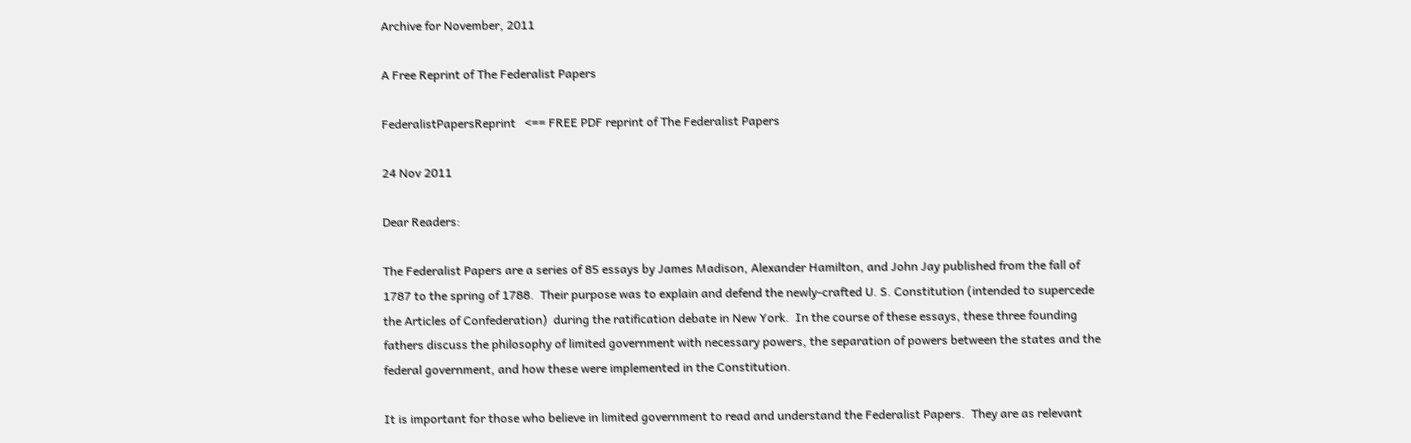Archive for November, 2011

A Free Reprint of The Federalist Papers

FederalistPapersReprint   <== FREE PDF reprint of The Federalist Papers

24 Nov 2011

Dear Readers:

The Federalist Papers are a series of 85 essays by James Madison, Alexander Hamilton, and John Jay published from the fall of 1787 to the spring of 1788.  Their purpose was to explain and defend the newly-crafted U. S. Constitution (intended to supercede the Articles of Confederation)  during the ratification debate in New York.  In the course of these essays, these three founding fathers discuss the philosophy of limited government with necessary powers, the separation of powers between the states and the federal government, and how these were implemented in the Constitution.

It is important for those who believe in limited government to read and understand the Federalist Papers.  They are as relevant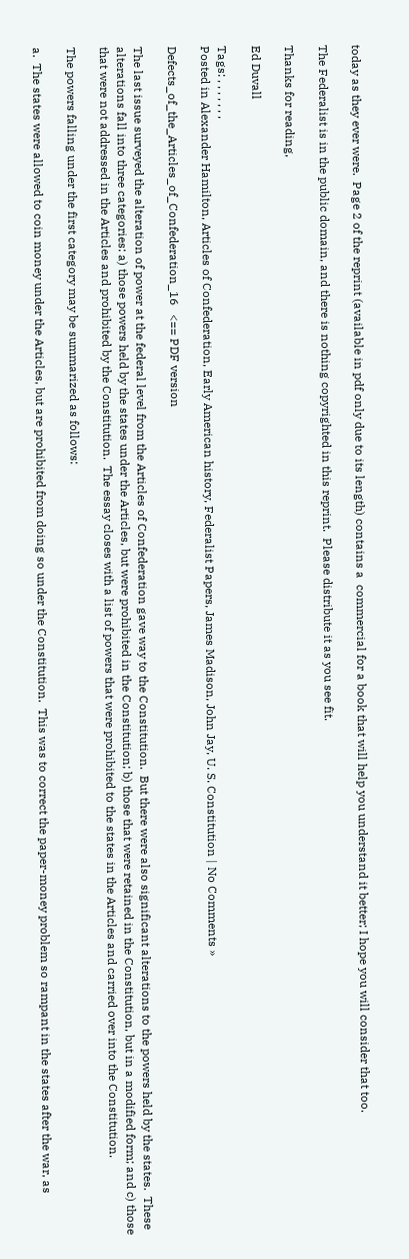today as they ever were.  Page 2 of the reprint (available in pdf only due to its length) contains a  commercial for a book that will help you understand it better; I hope you will consider that too.

The Federalist is in the public domain, and there is nothing copyrighted in this reprint.  Please distribute it as you see fit.

Thanks for reading,

Ed Duvall

Tags: , , , , , , ,
Posted in Alexander Hamilton, Articles of Confederation, Early American history, Federalist Papers, James Madison, John Jay, U. S. Constitution | No Comments »

Defects_of_the_Articles_of_Confederation_16   <== PDF version

The last issue surveyed the alteration of power at the federal level from the Articles of Confederation gave way to the Constitution.  But there were also significant alterations to the powers held by the states.  These alterations fall into three categories: a) those powers held by the states under the Articles, but were prohibited in the Constitution; b) those that were retained in the Constitution, but in a modified form; and c) those that were not addressed in the Articles and prohibited by the Constitution.  The essay closes with a list of powers that were prohibited to the states in the Articles and carried over into the Constitution.

The powers falling under the first category may be summarized as follows:

a.  The states were allowed to coin money under the Articles, but are prohibited from doing so under the Constitution.  This was to correct the paper-money problem so rampant in the states after the war, as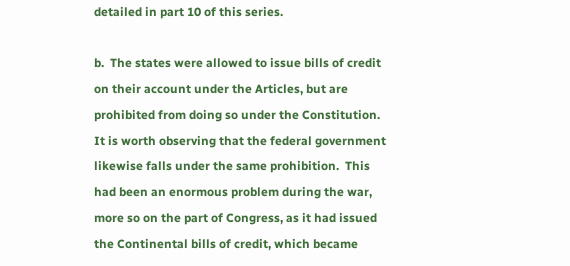detailed in part 10 of this series.

b.  The states were allowed to issue bills of credit on their account under the Articles, but are prohibited from doing so under the Constitution.  It is worth observing that the federal government likewise falls under the same prohibition.  This had been an enormous problem during the war, more so on the part of Congress, as it had issued the Continental bills of credit, which became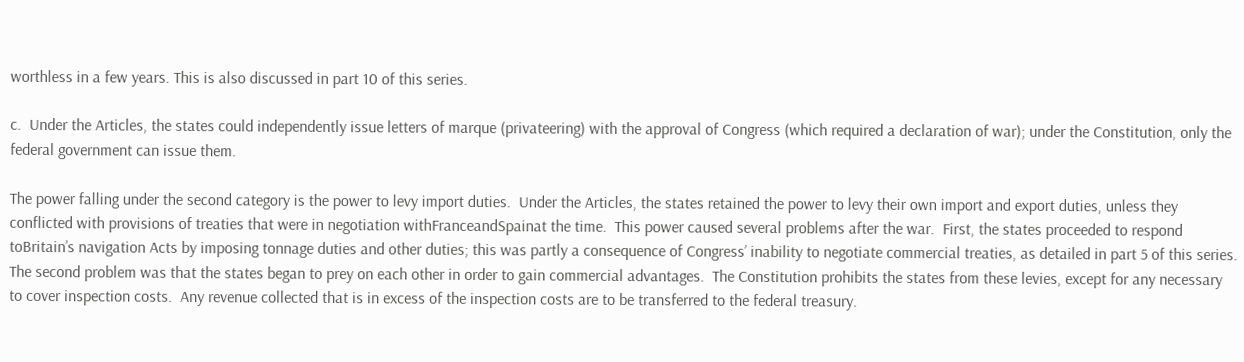worthless in a few years. This is also discussed in part 10 of this series.

c.  Under the Articles, the states could independently issue letters of marque (privateering) with the approval of Congress (which required a declaration of war); under the Constitution, only the federal government can issue them.

The power falling under the second category is the power to levy import duties.  Under the Articles, the states retained the power to levy their own import and export duties, unless they conflicted with provisions of treaties that were in negotiation withFranceandSpainat the time.  This power caused several problems after the war.  First, the states proceeded to respond toBritain’s navigation Acts by imposing tonnage duties and other duties; this was partly a consequence of Congress’ inability to negotiate commercial treaties, as detailed in part 5 of this series.  The second problem was that the states began to prey on each other in order to gain commercial advantages.  The Constitution prohibits the states from these levies, except for any necessary to cover inspection costs.  Any revenue collected that is in excess of the inspection costs are to be transferred to the federal treasury.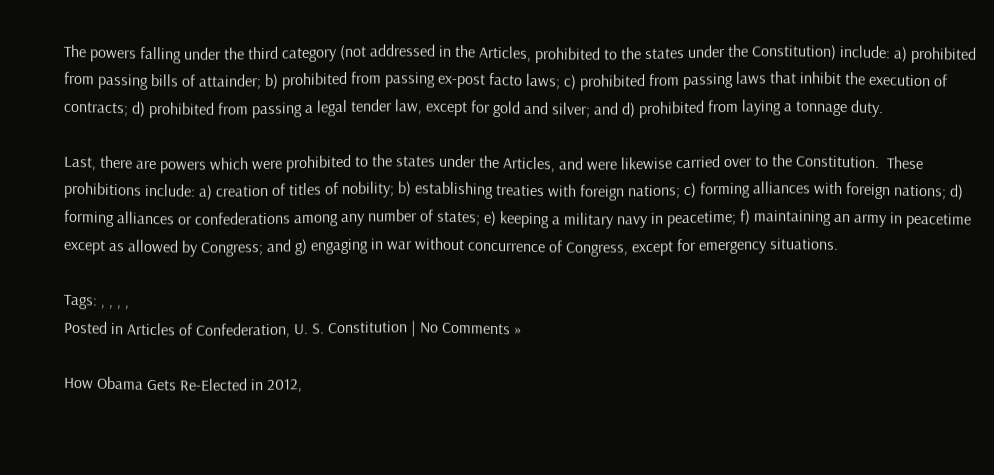The powers falling under the third category (not addressed in the Articles, prohibited to the states under the Constitution) include: a) prohibited from passing bills of attainder; b) prohibited from passing ex-post facto laws; c) prohibited from passing laws that inhibit the execution of contracts; d) prohibited from passing a legal tender law, except for gold and silver; and d) prohibited from laying a tonnage duty.

Last, there are powers which were prohibited to the states under the Articles, and were likewise carried over to the Constitution.  These prohibitions include: a) creation of titles of nobility; b) establishing treaties with foreign nations; c) forming alliances with foreign nations; d) forming alliances or confederations among any number of states; e) keeping a military navy in peacetime; f) maintaining an army in peacetime except as allowed by Congress; and g) engaging in war without concurrence of Congress, except for emergency situations.

Tags: , , , ,
Posted in Articles of Confederation, U. S. Constitution | No Comments »

How Obama Gets Re-Elected in 2012,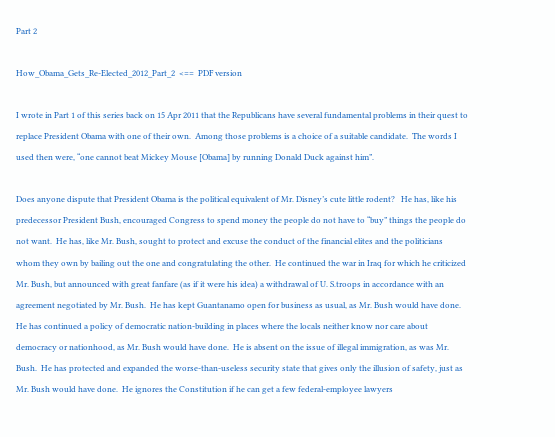Part 2

How_Obama_Gets_Re-Elected_2012_Part_2  <==  PDF version

I wrote in Part 1 of this series back on 15 Apr 2011 that the Republicans have several fundamental problems in their quest to replace President Obama with one of their own.  Among those problems is a choice of a suitable candidate.  The words I used then were, “one cannot beat Mickey Mouse [Obama] by running Donald Duck against him”.

Does anyone dispute that President Obama is the political equivalent of Mr. Disney’s cute little rodent?   He has, like his predecessor President Bush, encouraged Congress to spend money the people do not have to “buy” things the people do not want.  He has, like Mr. Bush, sought to protect and excuse the conduct of the financial elites and the politicians whom they own by bailing out the one and congratulating the other.  He continued the war in Iraq for which he criticized Mr. Bush, but announced with great fanfare (as if it were his idea) a withdrawal of U. S.troops in accordance with an agreement negotiated by Mr. Bush.  He has kept Guantanamo open for business as usual, as Mr. Bush would have done.  He has continued a policy of democratic nation-building in places where the locals neither know nor care about democracy or nationhood, as Mr. Bush would have done.  He is absent on the issue of illegal immigration, as was Mr. Bush.  He has protected and expanded the worse-than-useless security state that gives only the illusion of safety, just as Mr. Bush would have done.  He ignores the Constitution if he can get a few federal-employee lawyers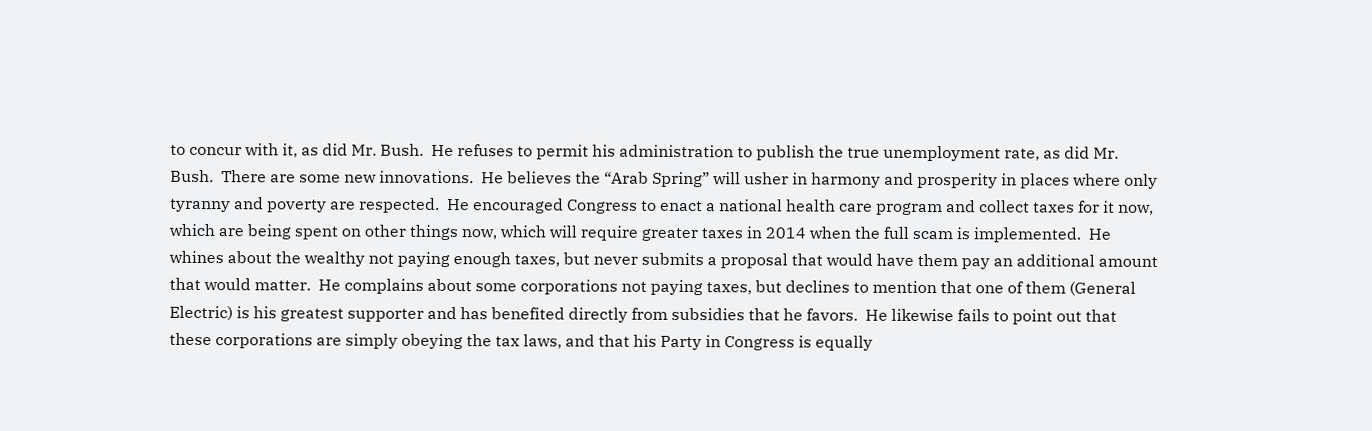to concur with it, as did Mr. Bush.  He refuses to permit his administration to publish the true unemployment rate, as did Mr. Bush.  There are some new innovations.  He believes the “Arab Spring” will usher in harmony and prosperity in places where only tyranny and poverty are respected.  He encouraged Congress to enact a national health care program and collect taxes for it now, which are being spent on other things now, which will require greater taxes in 2014 when the full scam is implemented.  He whines about the wealthy not paying enough taxes, but never submits a proposal that would have them pay an additional amount that would matter.  He complains about some corporations not paying taxes, but declines to mention that one of them (General Electric) is his greatest supporter and has benefited directly from subsidies that he favors.  He likewise fails to point out that these corporations are simply obeying the tax laws, and that his Party in Congress is equally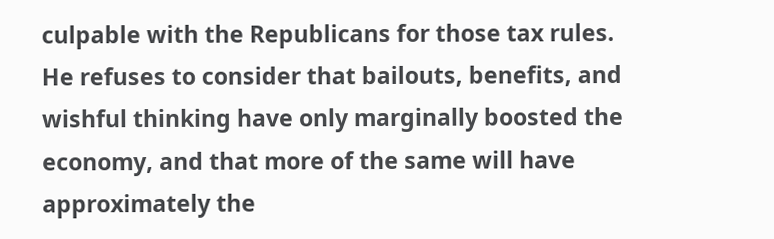culpable with the Republicans for those tax rules.  He refuses to consider that bailouts, benefits, and wishful thinking have only marginally boosted the economy, and that more of the same will have approximately the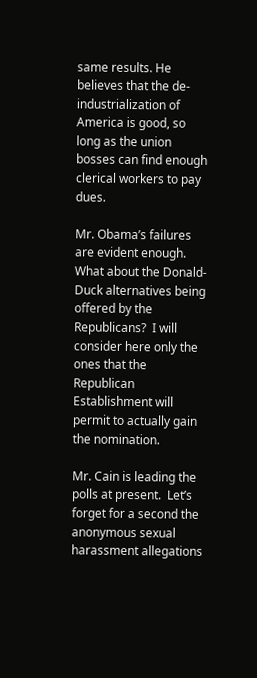same results. He believes that the de-industrialization of America is good, so long as the union bosses can find enough clerical workers to pay dues.

Mr. Obama’s failures are evident enough.  What about the Donald-Duck alternatives being offered by the Republicans?  I will consider here only the ones that the Republican Establishment will permit to actually gain the nomination.

Mr. Cain is leading the polls at present.  Let’s forget for a second the anonymous sexual harassment allegations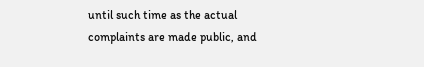until such time as the actual complaints are made public, and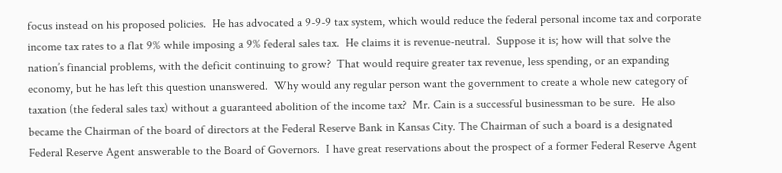focus instead on his proposed policies.  He has advocated a 9-9-9 tax system, which would reduce the federal personal income tax and corporate income tax rates to a flat 9% while imposing a 9% federal sales tax.  He claims it is revenue-neutral.  Suppose it is; how will that solve the nation’s financial problems, with the deficit continuing to grow?  That would require greater tax revenue, less spending, or an expanding economy, but he has left this question unanswered.  Why would any regular person want the government to create a whole new category of taxation (the federal sales tax) without a guaranteed abolition of the income tax?  Mr. Cain is a successful businessman to be sure.  He also became the Chairman of the board of directors at the Federal Reserve Bank in Kansas City. The Chairman of such a board is a designated Federal Reserve Agent answerable to the Board of Governors.  I have great reservations about the prospect of a former Federal Reserve Agent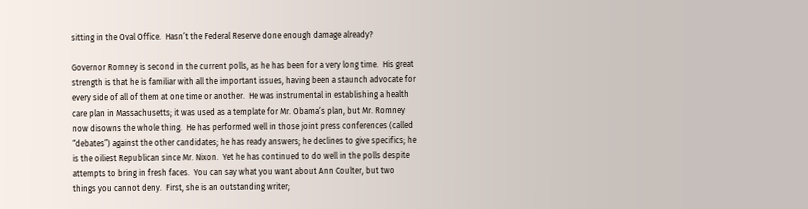sitting in the Oval Office.  Hasn’t the Federal Reserve done enough damage already?

Governor Romney is second in the current polls, as he has been for a very long time.  His great strength is that he is familiar with all the important issues, having been a staunch advocate for every side of all of them at one time or another.  He was instrumental in establishing a health care plan in Massachusetts; it was used as a template for Mr. Obama’s plan, but Mr. Romney now disowns the whole thing.  He has performed well in those joint press conferences (called “debates”) against the other candidates; he has ready answers; he declines to give specifics; he is the oiliest Republican since Mr. Nixon.  Yet he has continued to do well in the polls despite attempts to bring in fresh faces.  You can say what you want about Ann Coulter, but two things you cannot deny.  First, she is an outstanding writer;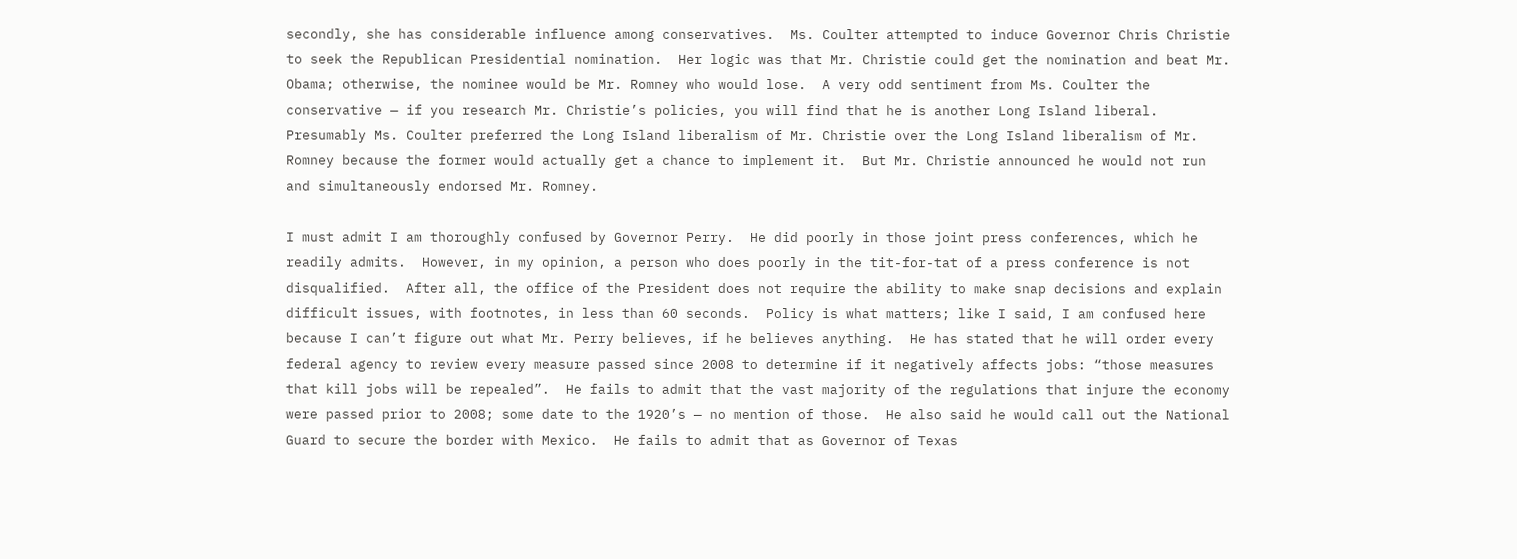secondly, she has considerable influence among conservatives.  Ms. Coulter attempted to induce Governor Chris Christie to seek the Republican Presidential nomination.  Her logic was that Mr. Christie could get the nomination and beat Mr. Obama; otherwise, the nominee would be Mr. Romney who would lose.  A very odd sentiment from Ms. Coulter the conservative — if you research Mr. Christie’s policies, you will find that he is another Long Island liberal.  Presumably Ms. Coulter preferred the Long Island liberalism of Mr. Christie over the Long Island liberalism of Mr. Romney because the former would actually get a chance to implement it.  But Mr. Christie announced he would not run and simultaneously endorsed Mr. Romney.

I must admit I am thoroughly confused by Governor Perry.  He did poorly in those joint press conferences, which he readily admits.  However, in my opinion, a person who does poorly in the tit-for-tat of a press conference is not disqualified.  After all, the office of the President does not require the ability to make snap decisions and explain difficult issues, with footnotes, in less than 60 seconds.  Policy is what matters; like I said, I am confused here because I can’t figure out what Mr. Perry believes, if he believes anything.  He has stated that he will order every federal agency to review every measure passed since 2008 to determine if it negatively affects jobs: “those measures that kill jobs will be repealed”.  He fails to admit that the vast majority of the regulations that injure the economy were passed prior to 2008; some date to the 1920’s — no mention of those.  He also said he would call out the National Guard to secure the border with Mexico.  He fails to admit that as Governor of Texas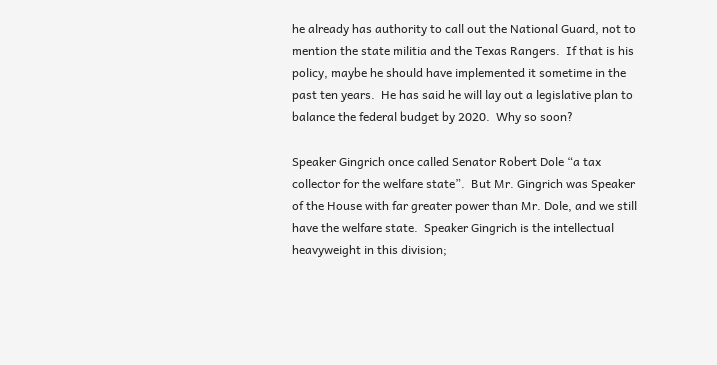he already has authority to call out the National Guard, not to mention the state militia and the Texas Rangers.  If that is his policy, maybe he should have implemented it sometime in the past ten years.  He has said he will lay out a legislative plan to balance the federal budget by 2020.  Why so soon?

Speaker Gingrich once called Senator Robert Dole “a tax collector for the welfare state”.  But Mr. Gingrich was Speaker of the House with far greater power than Mr. Dole, and we still have the welfare state.  Speaker Gingrich is the intellectual heavyweight in this division;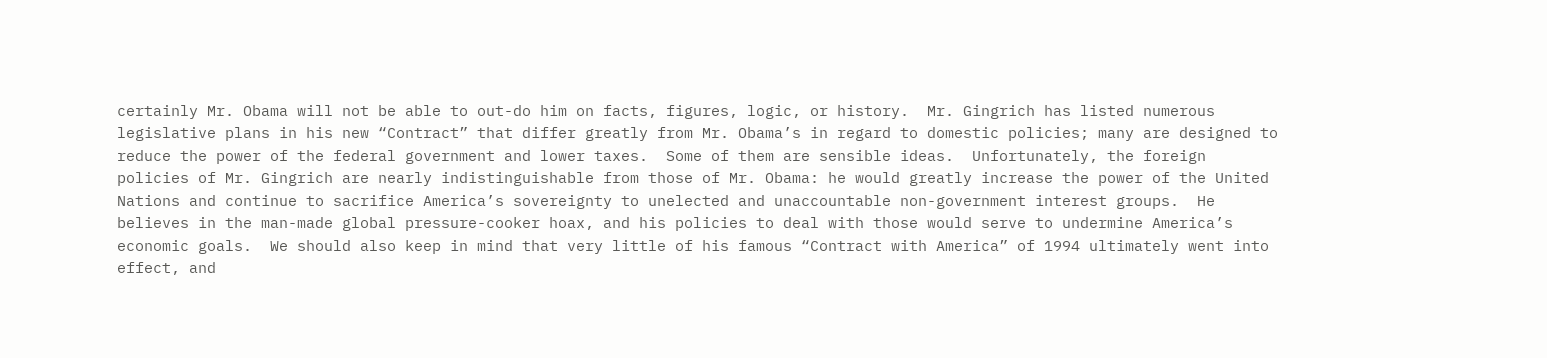certainly Mr. Obama will not be able to out-do him on facts, figures, logic, or history.  Mr. Gingrich has listed numerous legislative plans in his new “Contract” that differ greatly from Mr. Obama’s in regard to domestic policies; many are designed to reduce the power of the federal government and lower taxes.  Some of them are sensible ideas.  Unfortunately, the foreign policies of Mr. Gingrich are nearly indistinguishable from those of Mr. Obama: he would greatly increase the power of the United Nations and continue to sacrifice America’s sovereignty to unelected and unaccountable non-government interest groups.  He believes in the man-made global pressure-cooker hoax, and his policies to deal with those would serve to undermine America’s economic goals.  We should also keep in mind that very little of his famous “Contract with America” of 1994 ultimately went into effect, and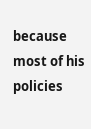because most of his policies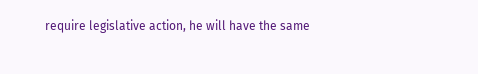require legislative action, he will have the same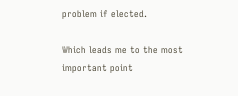problem if elected.

Which leads me to the most important point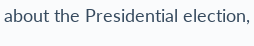about the Presidential election,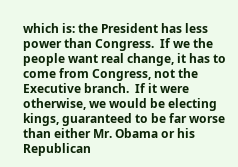which is: the President has less power than Congress.  If we the people want real change, it has to come from Congress, not the Executive branch.  If it were otherwise, we would be electing kings, guaranteed to be far worse than either Mr. Obama or his Republican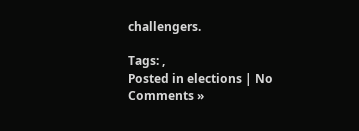challengers.

Tags: ,
Posted in elections | No Comments »